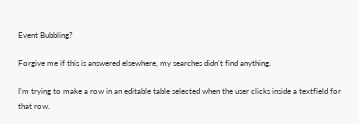Event Bubbling?

Forgive me if this is answered elsewhere, my searches didn’t find anything.

I’m trying to make a row in an editable table selected when the user clicks inside a textfield for that row.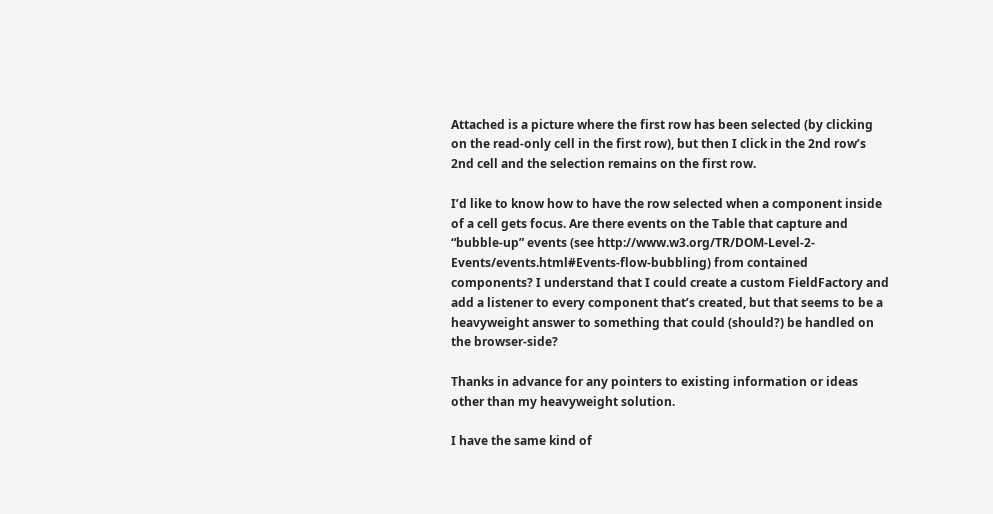Attached is a picture where the first row has been selected (by clicking on the read-only cell in the first row), but then I click in the 2nd row’s 2nd cell and the selection remains on the first row.

I’d like to know how to have the row selected when a component inside of a cell gets focus. Are there events on the Table that capture and “bubble-up” events (see http://www.w3.org/TR/DOM-Level-2-Events/events.html#Events-flow-bubbling) from contained components? I understand that I could create a custom FieldFactory and add a listener to every component that’s created, but that seems to be a heavyweight answer to something that could (should?) be handled on the browser-side?

Thanks in advance for any pointers to existing information or ideas other than my heavyweight solution.

I have the same kind of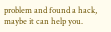problem and found a hack, maybe it can help you.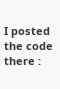I posted the code there :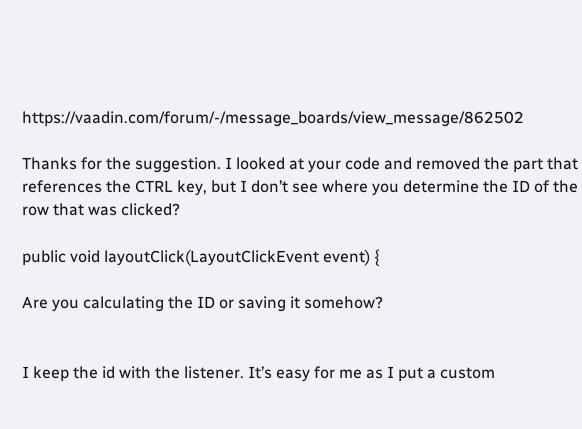https://vaadin.com/forum/-/message_boards/view_message/862502

Thanks for the suggestion. I looked at your code and removed the part that references the CTRL key, but I don’t see where you determine the ID of the row that was clicked?

public void layoutClick(LayoutClickEvent event) {

Are you calculating the ID or saving it somehow?


I keep the id with the listener. It’s easy for me as I put a custom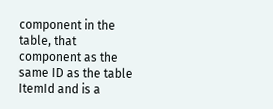component in the table, that component as the same ID as the table ItemId and is a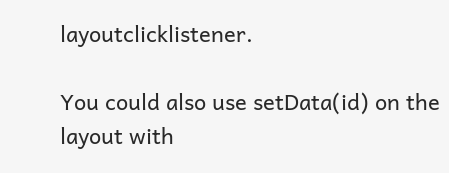layoutclicklistener.

You could also use setData(id) on the layout with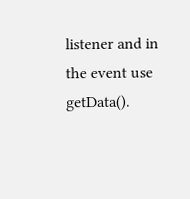listener and in the event use getData().